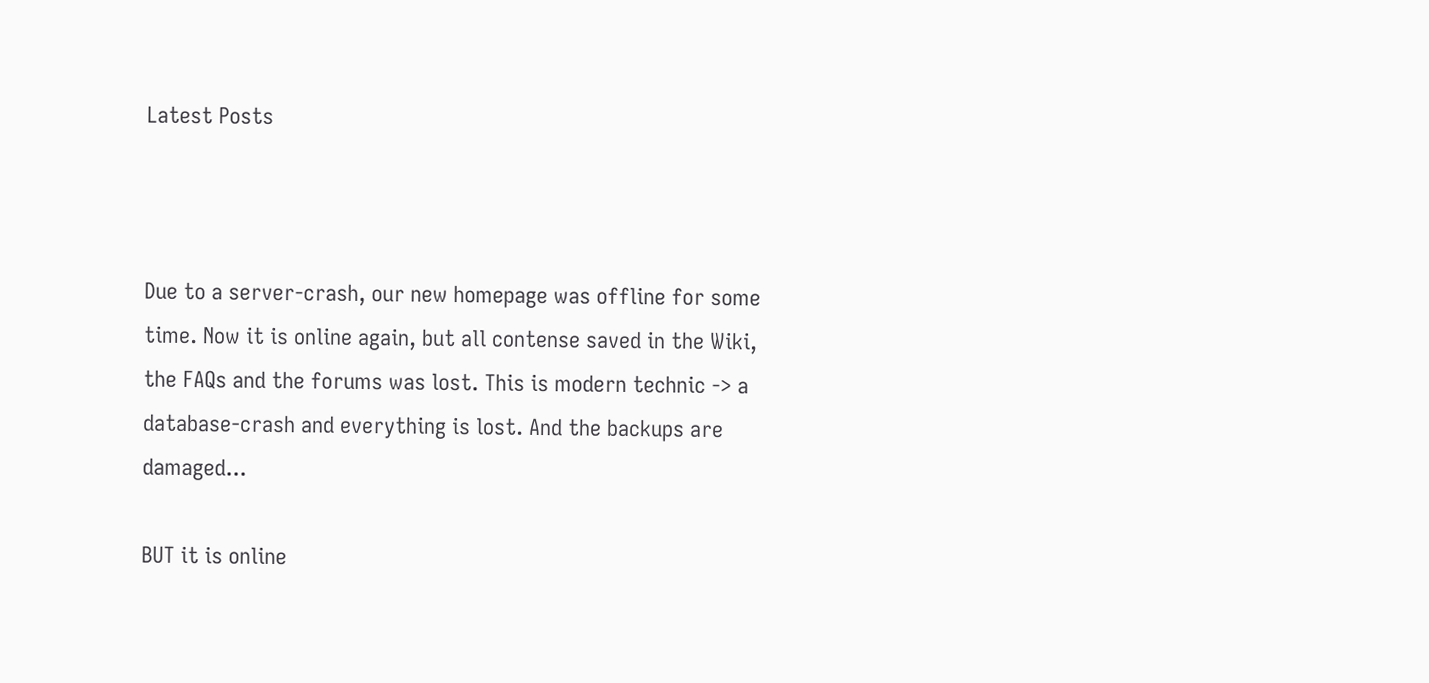Latest Posts



Due to a server-crash, our new homepage was offline for some time. Now it is online again, but all contense saved in the Wiki, the FAQs and the forums was lost. This is modern technic -> a database-crash and everything is lost. And the backups are damaged...

BUT it is online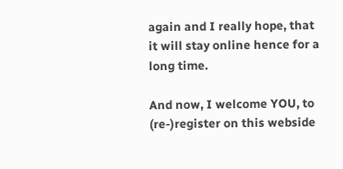again and I really hope, that it will stay online hence for a long time.

And now, I welcome YOU, to (re-)register on this webside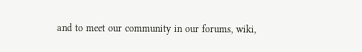and to meet our community in our forums, wiki,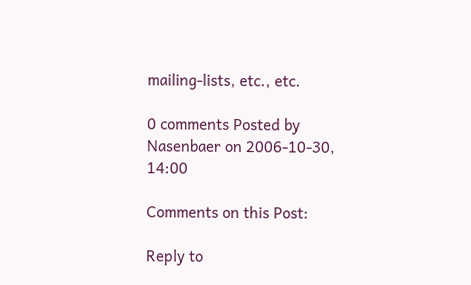mailing-lists, etc., etc.

0 comments Posted by Nasenbaer on 2006-10-30, 14:00

Comments on this Post:

Reply to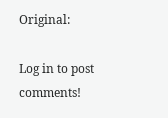Original:

Log in to post comments!